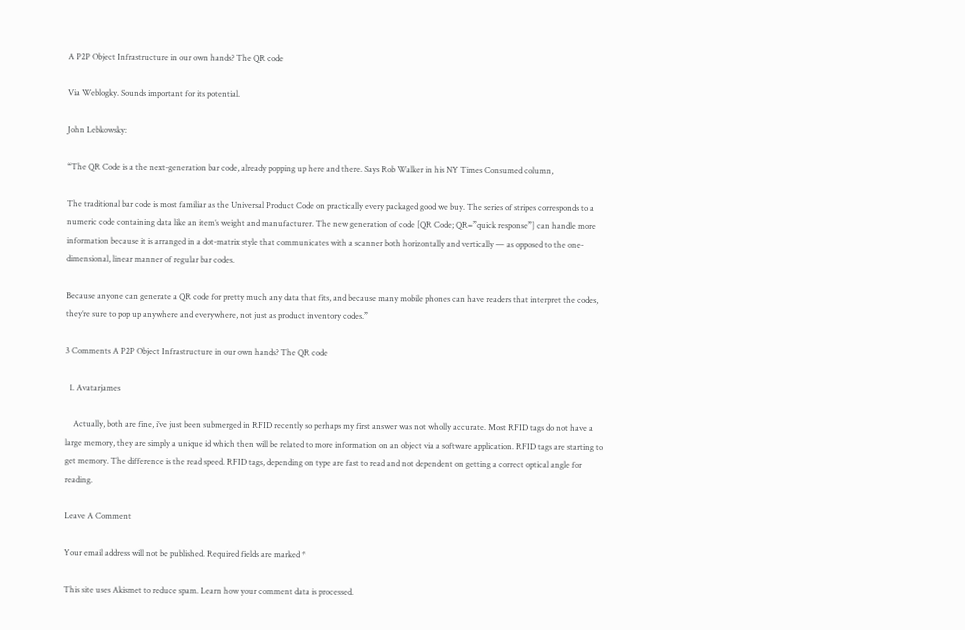A P2P Object Infrastructure in our own hands? The QR code

Via Weblogky. Sounds important for its potential.

John Lebkowsky:

“The QR Code is a the next-generation bar code, already popping up here and there. Says Rob Walker in his NY Times Consumed column,

The traditional bar code is most familiar as the Universal Product Code on practically every packaged good we buy. The series of stripes corresponds to a numeric code containing data like an item’s weight and manufacturer. The new generation of code [QR Code; QR=”quick response”] can handle more information because it is arranged in a dot-matrix style that communicates with a scanner both horizontally and vertically — as opposed to the one-dimensional, linear manner of regular bar codes.

Because anyone can generate a QR code for pretty much any data that fits, and because many mobile phones can have readers that interpret the codes, they’re sure to pop up anywhere and everywhere, not just as product inventory codes.”

3 Comments A P2P Object Infrastructure in our own hands? The QR code

  1. Avatarjames

    Actually, both are fine, i’ve just been submerged in RFID recently so perhaps my first answer was not wholly accurate. Most RFID tags do not have a large memory, they are simply a unique id which then will be related to more information on an object via a software application. RFID tags are starting to get memory. The difference is the read speed. RFID tags, depending on type are fast to read and not dependent on getting a correct optical angle for reading.

Leave A Comment

Your email address will not be published. Required fields are marked *

This site uses Akismet to reduce spam. Learn how your comment data is processed.